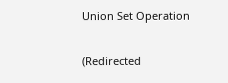Union Set Operation

(Redirected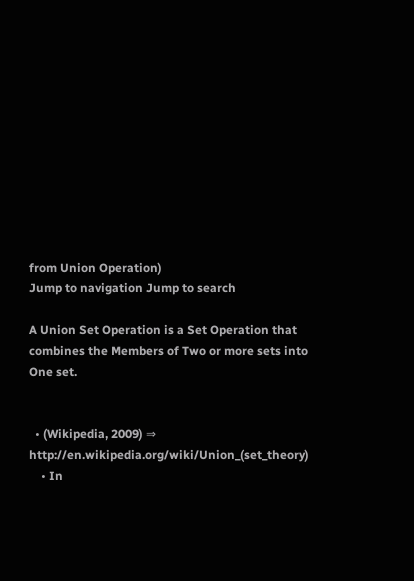from Union Operation)
Jump to navigation Jump to search

A Union Set Operation is a Set Operation that combines the Members of Two or more sets into One set.


  • (Wikipedia, 2009) ⇒ http://en.wikipedia.org/wiki/Union_(set_theory)
    • In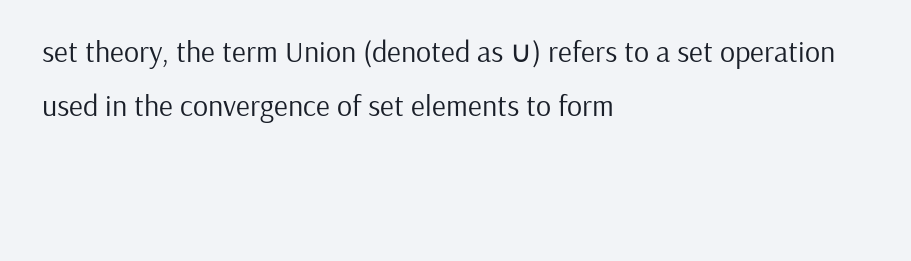set theory, the term Union (denoted as ∪) refers to a set operation used in the convergence of set elements to form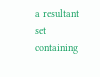a resultant set containing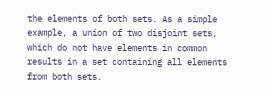the elements of both sets. As a simple example, a union of two disjoint sets, which do not have elements in common results in a set containing all elements from both sets.